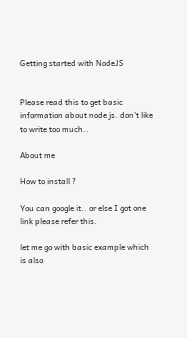Getting started with NodeJS


Please read this to get basic information about node js. don’t like to write too much..

About me

How to install ?

You can google it.. or else I got one link please refer this.

let me go with basic example which is also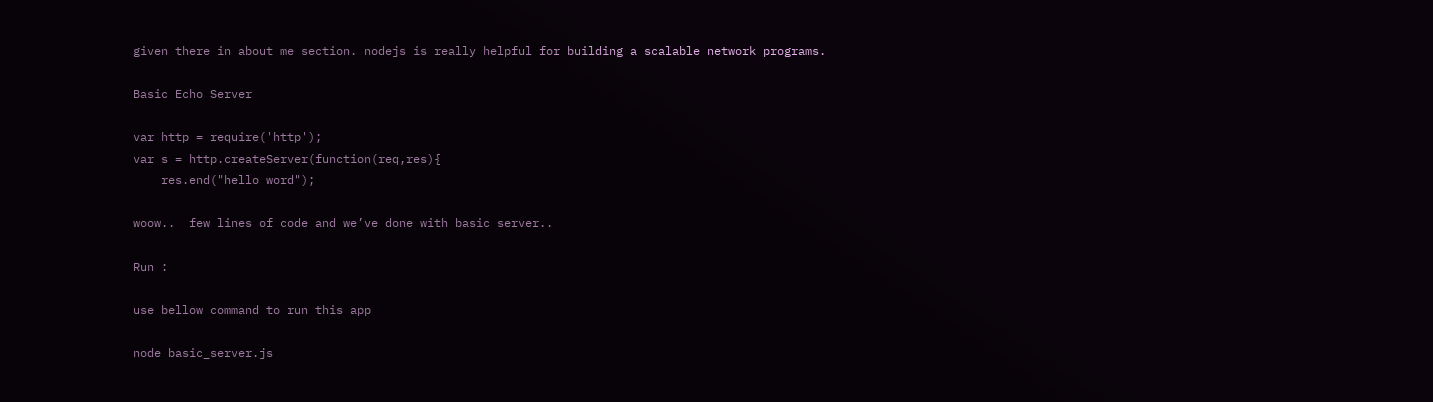given there in about me section. nodejs is really helpful for building a scalable network programs.

Basic Echo Server

var http = require('http');
var s = http.createServer(function(req,res){
    res.end("hello word");

woow..  few lines of code and we’ve done with basic server..

Run :

use bellow command to run this app

node basic_server.js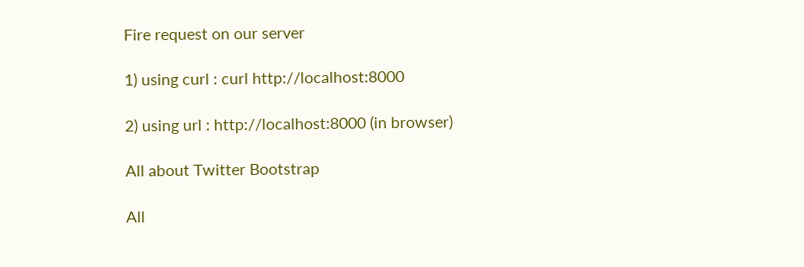Fire request on our server

1) using curl : curl http://localhost:8000

2) using url : http://localhost:8000 (in browser)

All about Twitter Bootstrap

All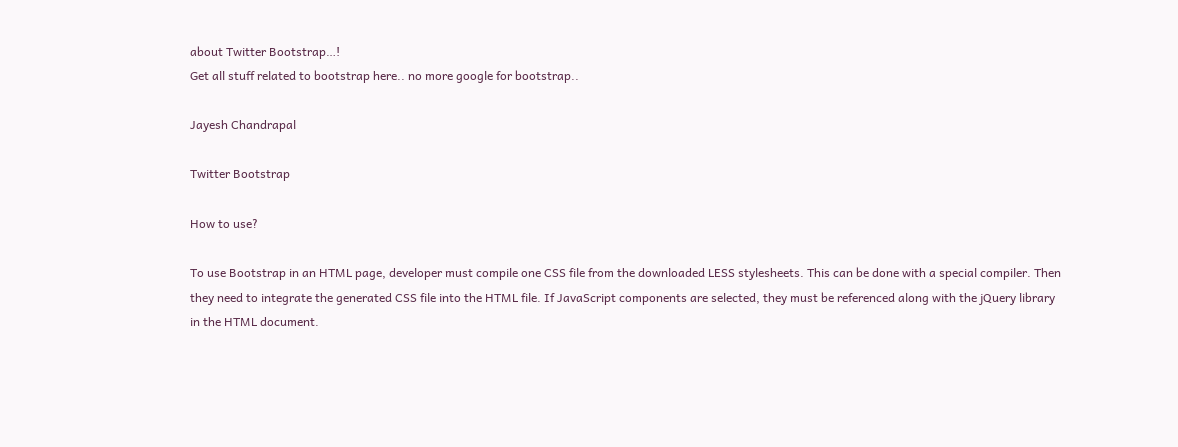about Twitter Bootstrap…!
Get all stuff related to bootstrap here.. no more google for bootstrap..

Jayesh Chandrapal

Twitter Bootstrap

How to use?

To use Bootstrap in an HTML page, developer must compile one CSS file from the downloaded LESS stylesheets. This can be done with a special compiler. Then they need to integrate the generated CSS file into the HTML file. If JavaScript components are selected, they must be referenced along with the jQuery library in the HTML document.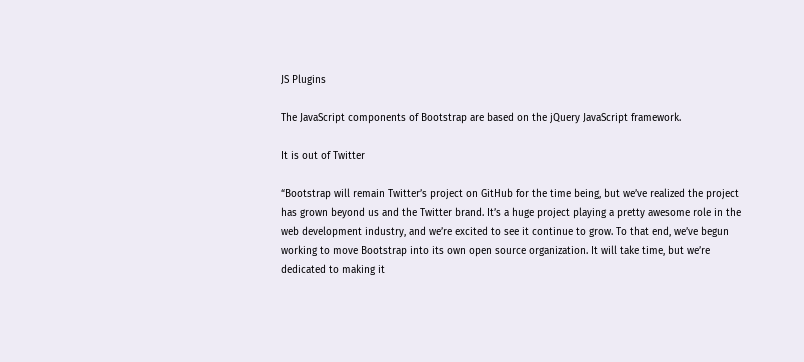JS Plugins

The JavaScript components of Bootstrap are based on the jQuery JavaScript framework.

It is out of Twitter

“Bootstrap will remain Twitter’s project on GitHub for the time being, but we’ve realized the project has grown beyond us and the Twitter brand. It’s a huge project playing a pretty awesome role in the web development industry, and we’re excited to see it continue to grow. To that end, we’ve begun working to move Bootstrap into its own open source organization. It will take time, but we’re dedicated to making it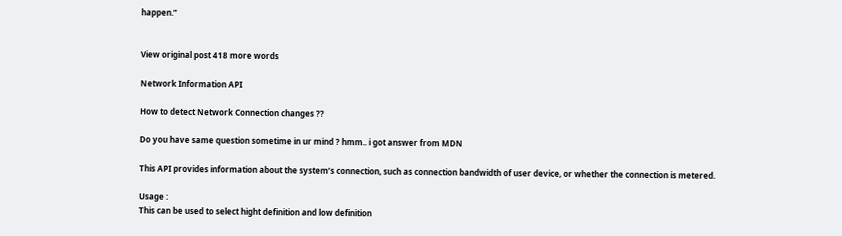happen.”


View original post 418 more words

Network Information API

How to detect Network Connection changes ??

Do you have same question sometime in ur mind ? hmm.. i got answer from MDN

This API provides information about the system’s connection, such as connection bandwidth of user device, or whether the connection is metered.

Usage :
This can be used to select hight definition and low definition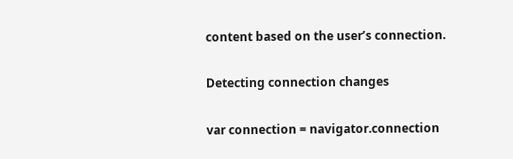content based on the user’s connection.

Detecting connection changes

var connection = navigator.connection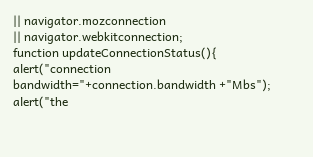|| navigator.mozconnection
|| navigator.webkitconnection;
function updateConnectionStatus(){
alert("connection bandwidth="+connection.bandwidth +"Mbs");
alert("the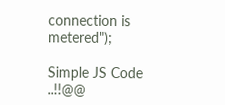connection is metered");

Simple JS Code ..!!@@